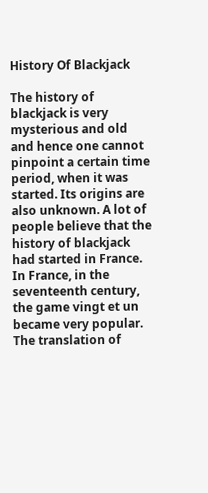History Of Blackjack

The history of blackjack is very mysterious and old and hence one cannot pinpoint a certain time period, when it was started. Its origins are also unknown. A lot of people believe that the history of blackjack had started in France. In France, in the seventeenth century, the game vingt et un became very popular. The translation of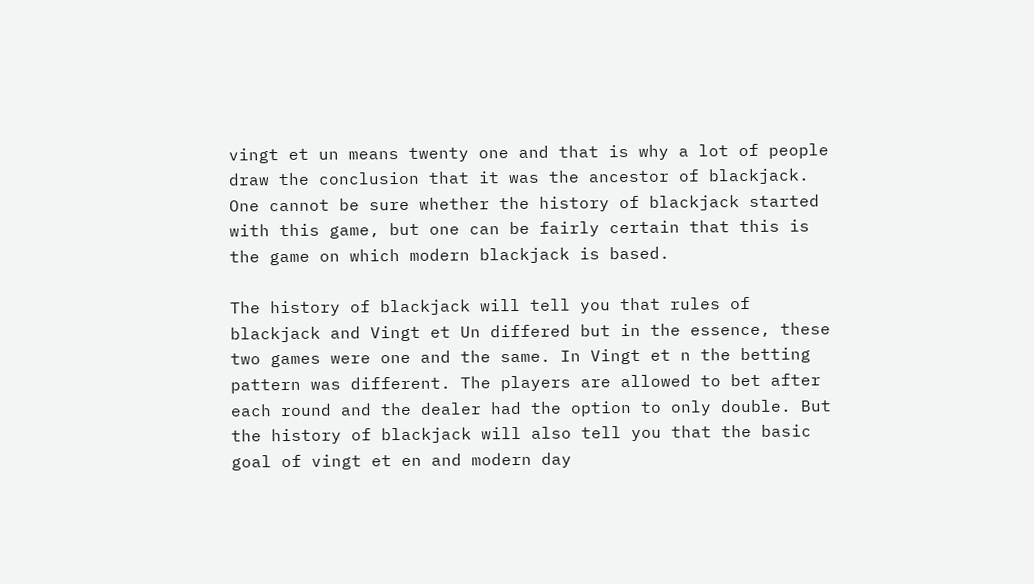vingt et un means twenty one and that is why a lot of people draw the conclusion that it was the ancestor of blackjack. One cannot be sure whether the history of blackjack started with this game, but one can be fairly certain that this is the game on which modern blackjack is based.

The history of blackjack will tell you that rules of blackjack and Vingt et Un differed but in the essence, these two games were one and the same. In Vingt et n the betting pattern was different. The players are allowed to bet after each round and the dealer had the option to only double. But the history of blackjack will also tell you that the basic goal of vingt et en and modern day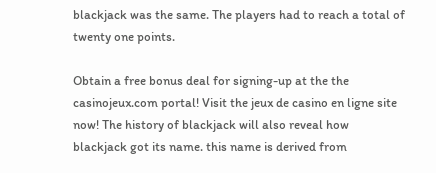blackjack was the same. The players had to reach a total of twenty one points.

Obtain a free bonus deal for signing-up at the the casinojeux.com portal! Visit the jeux de casino en ligne site now! The history of blackjack will also reveal how blackjack got its name. this name is derived from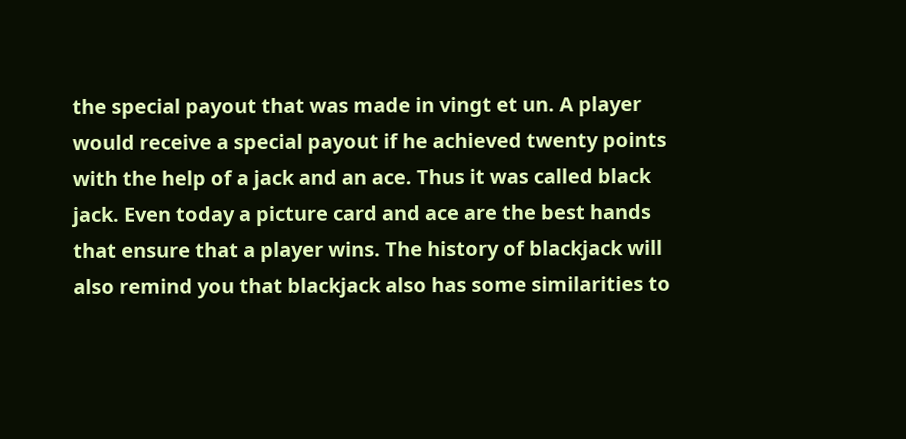the special payout that was made in vingt et un. A player would receive a special payout if he achieved twenty points with the help of a jack and an ace. Thus it was called black jack. Even today a picture card and ace are the best hands that ensure that a player wins. The history of blackjack will also remind you that blackjack also has some similarities to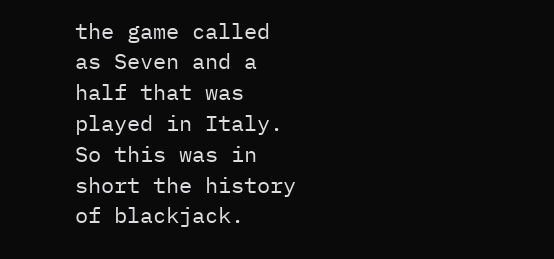the game called as Seven and a half that was played in Italy. So this was in short the history of blackjack.